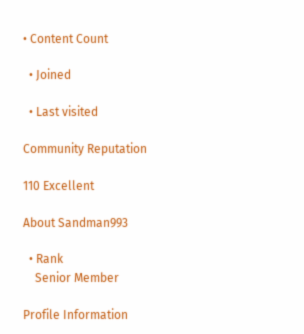• Content Count

  • Joined

  • Last visited

Community Reputation

110 Excellent

About Sandman993

  • Rank
    Senior Member

Profile Information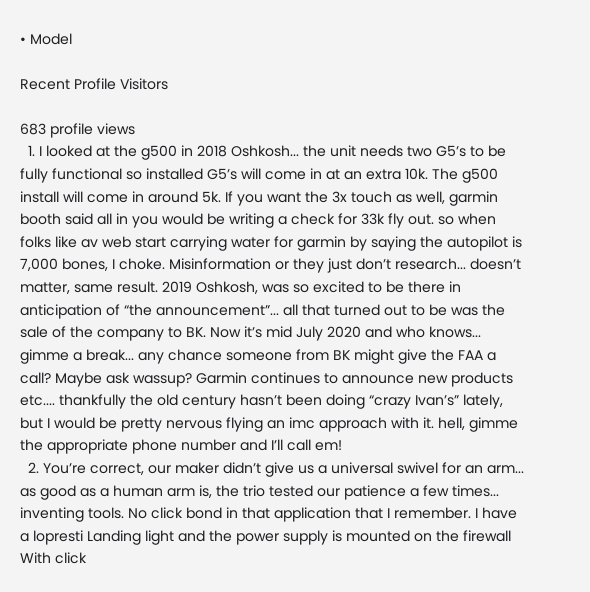• Model

Recent Profile Visitors

683 profile views
  1. I looked at the g500 in 2018 Oshkosh... the unit needs two G5’s to be fully functional so installed G5’s will come in at an extra 10k. The g500 install will come in around 5k. If you want the 3x touch as well, garmin booth said all in you would be writing a check for 33k fly out. so when folks like av web start carrying water for garmin by saying the autopilot is 7,000 bones, I choke. Misinformation or they just don’t research... doesn’t matter, same result. 2019 Oshkosh, was so excited to be there in anticipation of “the announcement”... all that turned out to be was the sale of the company to BK. Now it’s mid July 2020 and who knows... gimme a break... any chance someone from BK might give the FAA a call? Maybe ask wassup? Garmin continues to announce new products etc.... thankfully the old century hasn’t been doing “crazy Ivan’s” lately, but I would be pretty nervous flying an imc approach with it. hell, gimme the appropriate phone number and I’ll call em!
  2. You’re correct, our maker didn’t give us a universal swivel for an arm... as good as a human arm is, the trio tested our patience a few times... inventing tools. No click bond in that application that I remember. I have a lopresti Landing light and the power supply is mounted on the firewall With click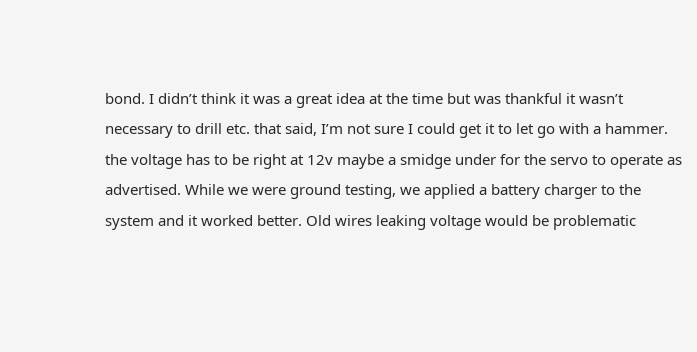bond. I didn’t think it was a great idea at the time but was thankful it wasn’t necessary to drill etc. that said, I’m not sure I could get it to let go with a hammer. the voltage has to be right at 12v maybe a smidge under for the servo to operate as advertised. While we were ground testing, we applied a battery charger to the system and it worked better. Old wires leaking voltage would be problematic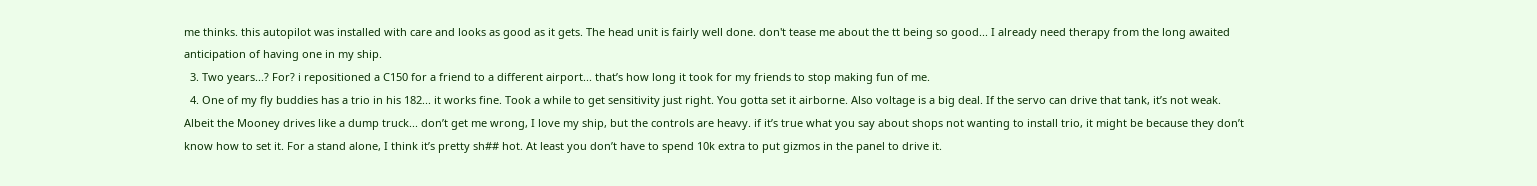me thinks. this autopilot was installed with care and looks as good as it gets. The head unit is fairly well done. don't tease me about the tt being so good... I already need therapy from the long awaited anticipation of having one in my ship.
  3. Two years...? For? i repositioned a C150 for a friend to a different airport... that’s how long it took for my friends to stop making fun of me.
  4. One of my fly buddies has a trio in his 182... it works fine. Took a while to get sensitivity just right. You gotta set it airborne. Also voltage is a big deal. If the servo can drive that tank, it’s not weak. Albeit the Mooney drives like a dump truck... don’t get me wrong, I love my ship, but the controls are heavy. if it’s true what you say about shops not wanting to install trio, it might be because they don’t know how to set it. For a stand alone, I think it’s pretty sh## hot. At least you don’t have to spend 10k extra to put gizmos in the panel to drive it.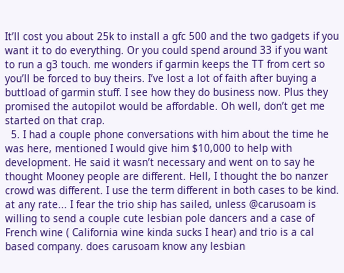It’ll cost you about 25k to install a gfc 500 and the two gadgets if you want it to do everything. Or you could spend around 33 if you want to run a g3 touch. me wonders if garmin keeps the TT from cert so you’ll be forced to buy theirs. I’ve lost a lot of faith after buying a buttload of garmin stuff. I see how they do business now. Plus they promised the autopilot would be affordable. Oh well, don’t get me started on that crap.
  5. I had a couple phone conversations with him about the time he was here, mentioned I would give him $10,000 to help with development. He said it wasn’t necessary and went on to say he thought Mooney people are different. Hell, I thought the bo nanzer crowd was different. I use the term different in both cases to be kind. at any rate... I fear the trio ship has sailed, unless @carusoam is willing to send a couple cute lesbian pole dancers and a case of French wine ( California wine kinda sucks I hear) and trio is a cal based company. does carusoam know any lesbian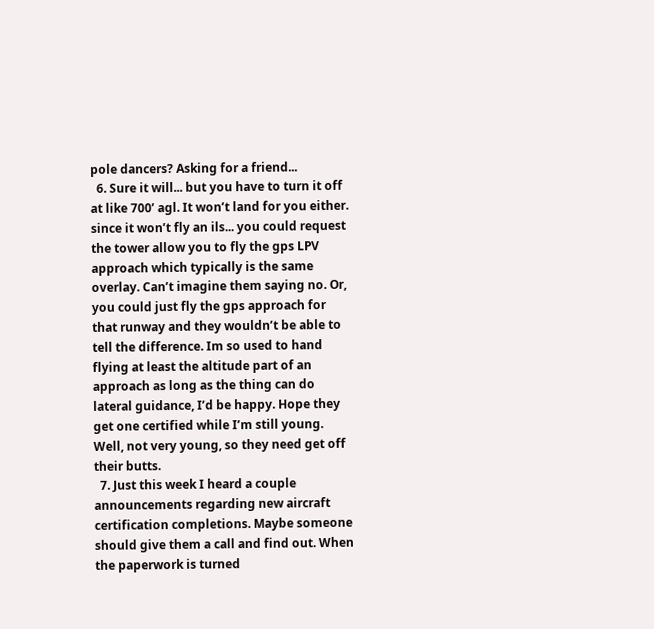pole dancers? Asking for a friend...
  6. Sure it will... but you have to turn it off at like 700’ agl. It won’t land for you either. since it won’t fly an ils... you could request the tower allow you to fly the gps LPV approach which typically is the same overlay. Can’t imagine them saying no. Or, you could just fly the gps approach for that runway and they wouldn’t be able to tell the difference. Im so used to hand flying at least the altitude part of an approach as long as the thing can do lateral guidance, I’d be happy. Hope they get one certified while I’m still young. Well, not very young, so they need get off their butts.
  7. Just this week I heard a couple announcements regarding new aircraft certification completions. Maybe someone should give them a call and find out. When the paperwork is turned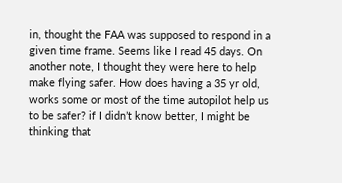in, thought the FAA was supposed to respond in a given time frame. Seems like I read 45 days. On another note, I thought they were here to help make flying safer. How does having a 35 yr old, works some or most of the time autopilot help us to be safer? if I didn’t know better, I might be thinking that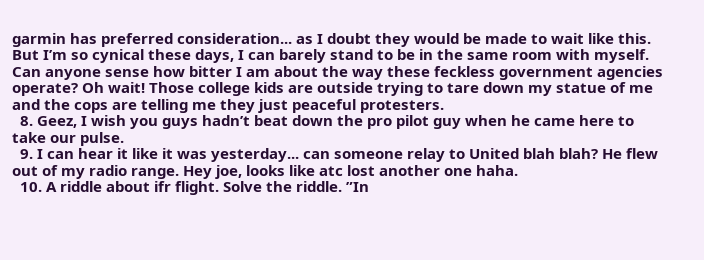garmin has preferred consideration... as I doubt they would be made to wait like this. But I’m so cynical these days, I can barely stand to be in the same room with myself. Can anyone sense how bitter I am about the way these feckless government agencies operate? Oh wait! Those college kids are outside trying to tare down my statue of me and the cops are telling me they just peaceful protesters.
  8. Geez, I wish you guys hadn’t beat down the pro pilot guy when he came here to take our pulse.
  9. I can hear it like it was yesterday... can someone relay to United blah blah? He flew out of my radio range. Hey joe, looks like atc lost another one haha.
  10. A riddle about ifr flight. Solve the riddle. ”In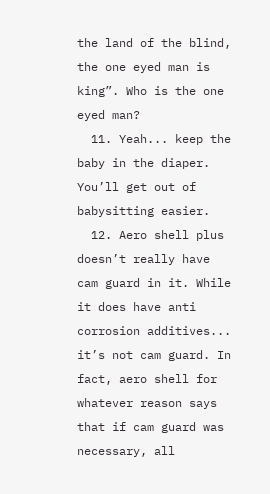the land of the blind, the one eyed man is king”. Who is the one eyed man?
  11. Yeah... keep the baby in the diaper. You’ll get out of babysitting easier.
  12. Aero shell plus doesn’t really have cam guard in it. While it does have anti corrosion additives... it’s not cam guard. In fact, aero shell for whatever reason says that if cam guard was necessary, all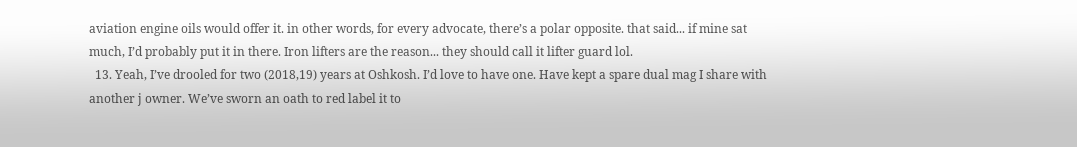aviation engine oils would offer it. in other words, for every advocate, there’s a polar opposite. that said... if mine sat much, I’d probably put it in there. Iron lifters are the reason... they should call it lifter guard lol.
  13. Yeah, I’ve drooled for two (2018,19) years at Oshkosh. I’d love to have one. Have kept a spare dual mag I share with another j owner. We’ve sworn an oath to red label it to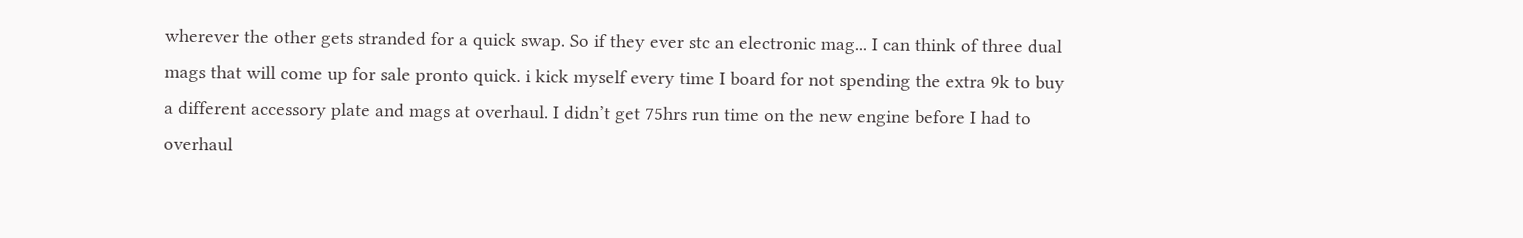wherever the other gets stranded for a quick swap. So if they ever stc an electronic mag... I can think of three dual mags that will come up for sale pronto quick. i kick myself every time I board for not spending the extra 9k to buy a different accessory plate and mags at overhaul. I didn’t get 75hrs run time on the new engine before I had to overhaul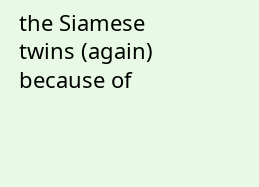the Siamese twins (again) because of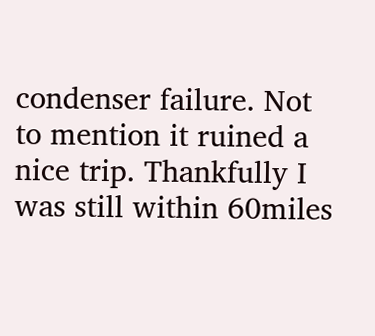condenser failure. Not to mention it ruined a nice trip. Thankfully I was still within 60miles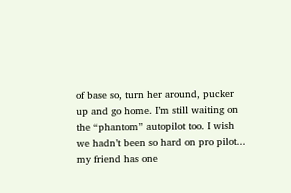of base so, turn her around, pucker up and go home. I’m still waiting on the “phantom” autopilot too. I wish we hadn’t been so hard on pro pilot... my friend has one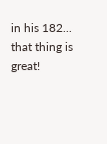in his 182... that thing is great!